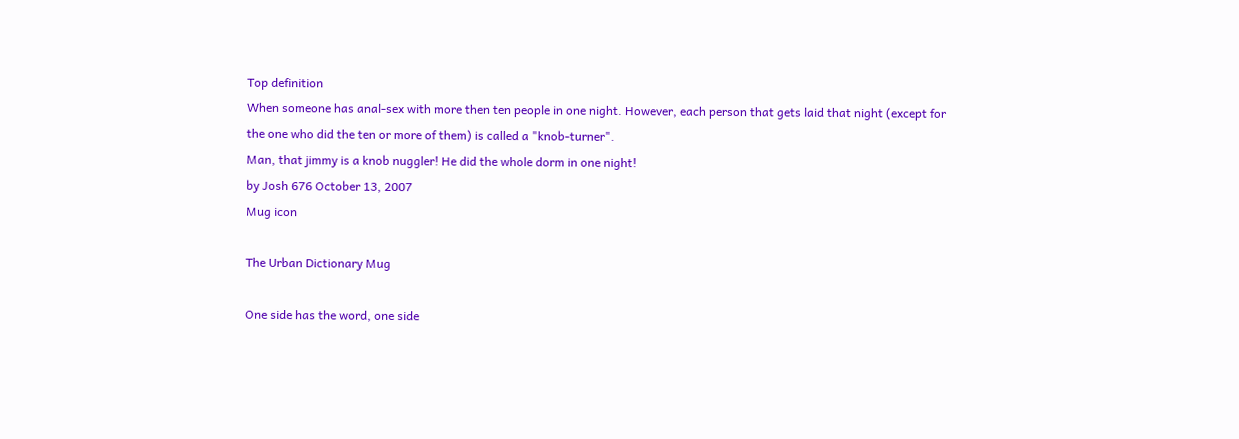Top definition
When someone has anal-sex with more then ten people in one night. However, each person that gets laid that night (except for the one who did the ten or more of them) is called a "knob-turner".
Man, that jimmy is a knob nuggler! He did the whole dorm in one night!
by Josh 676 October 13, 2007
Mug icon

The Urban Dictionary Mug

One side has the word, one side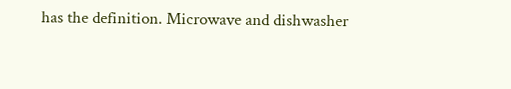has the definition. Microwave and dishwasher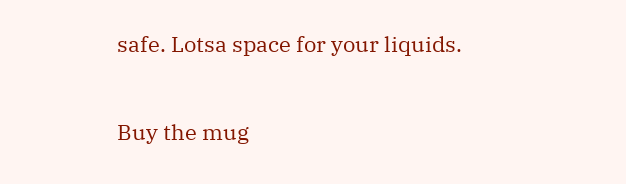safe. Lotsa space for your liquids.

Buy the mug